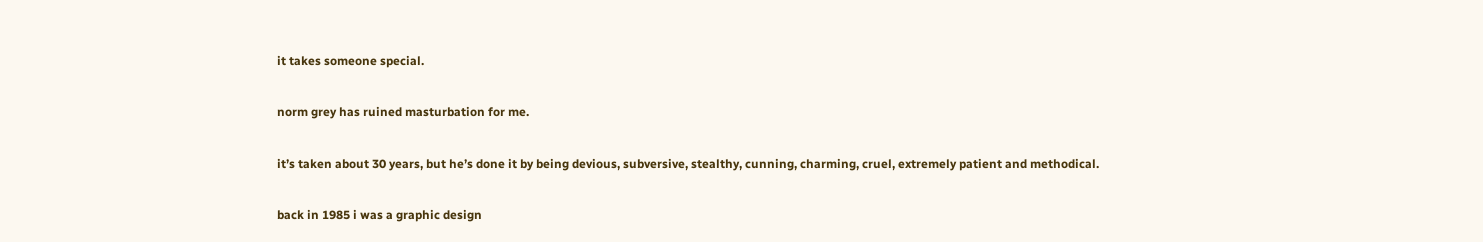it takes someone special.

norm grey has ruined masturbation for me.

it’s taken about 30 years, but he’s done it by being devious, subversive, stealthy, cunning, charming, cruel, extremely patient and methodical.

back in 1985 i was a graphic design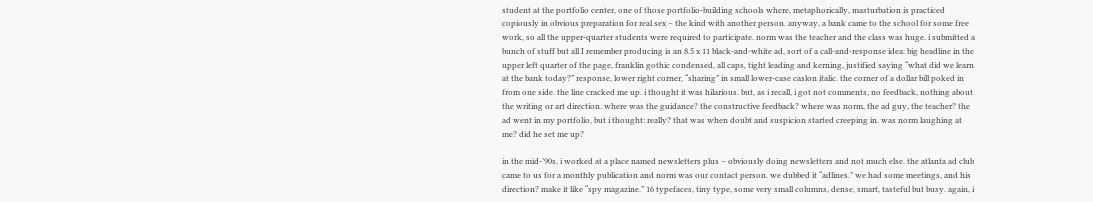student at the portfolio center, one of those portfolio-building schools where, metaphorically, masturbation is practiced copiously in obvious preparation for real sex – the kind with another person. anyway, a bank came to the school for some free work, so all the upper-quarter students were required to participate. norm was the teacher and the class was huge. i submitted a bunch of stuff but all I remember producing is an 8.5 x 11 black-and-white ad, sort of a call-and-response idea: big headline in the upper left quarter of the page, franklin gothic condensed, all caps, tight leading and kerning, justified saying “what did we learn at the bank today?” response, lower right corner, “sharing” in small lower-case caslon italic. the corner of a dollar bill poked in from one side. the line cracked me up. i thought it was hilarious. but, as i recall, i got not comments, no feedback, nothing about the writing or art direction. where was the guidance? the constructive feedback? where was norm, the ad guy, the teacher? the ad went in my portfolio, but i thought: really? that was when doubt and suspicion started creeping in. was norm laughing at me? did he set me up?

in the mid-’90s, i worked at a place named newsletters plus – obviously doing newsletters and not much else. the atlanta ad club came to us for a monthly publication and norm was our contact person. we dubbed it “adlines.” we had some meetings, and his direction? make it like “spy magazine.” 16 typefaces, tiny type, some very small columns, dense, smart, tasteful but busy. again, i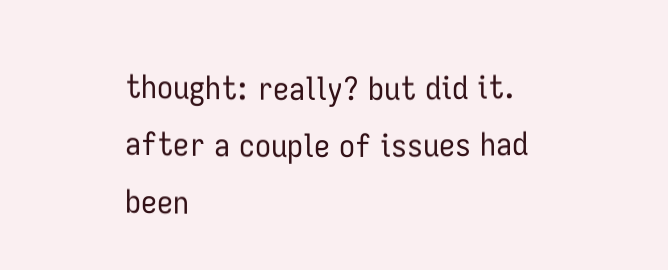thought: really? but did it. after a couple of issues had been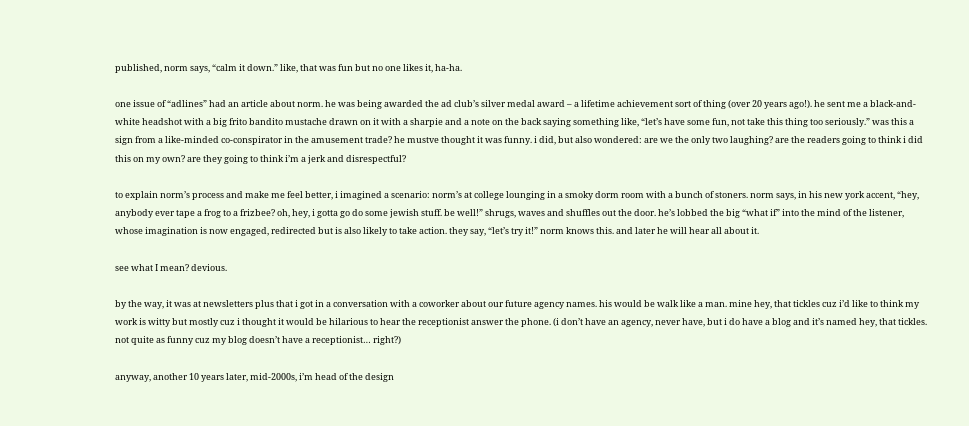published, norm says, “calm it down.” like, that was fun but no one likes it, ha-ha.

one issue of “adlines” had an article about norm. he was being awarded the ad club’s silver medal award – a lifetime achievement sort of thing (over 20 years ago!). he sent me a black-and-white headshot with a big frito bandito mustache drawn on it with a sharpie and a note on the back saying something like, “let’s have some fun, not take this thing too seriously.” was this a sign from a like-minded co-conspirator in the amusement trade? he mustve thought it was funny. i did, but also wondered: are we the only two laughing? are the readers going to think i did this on my own? are they going to think i’m a jerk and disrespectful?

to explain norm’s process and make me feel better, i imagined a scenario: norm’s at college lounging in a smoky dorm room with a bunch of stoners. norm says, in his new york accent, “hey, anybody ever tape a frog to a frizbee? oh, hey, i gotta go do some jewish stuff. be well!” shrugs, waves and shuffles out the door. he’s lobbed the big “what if” into the mind of the listener, whose imagination is now engaged, redirected but is also likely to take action. they say, “let’s try it!” norm knows this. and later he will hear all about it.

see what I mean? devious.

by the way, it was at newsletters plus that i got in a conversation with a coworker about our future agency names. his would be walk like a man. mine hey, that tickles cuz i’d like to think my work is witty but mostly cuz i thought it would be hilarious to hear the receptionist answer the phone. (i don’t have an agency, never have, but i do have a blog and it’s named hey, that tickles. not quite as funny cuz my blog doesn’t have a receptionist… right?)

anyway, another 10 years later, mid-2000s, i’m head of the design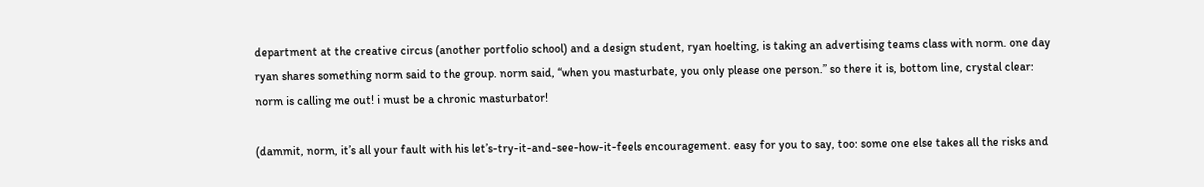department at the creative circus (another portfolio school) and a design student, ryan hoelting, is taking an advertising teams class with norm. one day ryan shares something norm said to the group. norm said, “when you masturbate, you only please one person.” so there it is, bottom line, crystal clear: norm is calling me out! i must be a chronic masturbator!

(dammit, norm, it’s all your fault with his let’s-try-it-and-see-how-it-feels encouragement. easy for you to say, too: some one else takes all the risks and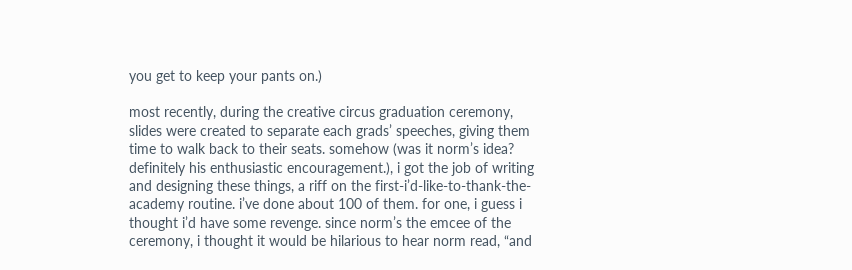you get to keep your pants on.)

most recently, during the creative circus graduation ceremony, slides were created to separate each grads’ speeches, giving them time to walk back to their seats. somehow (was it norm’s idea? definitely his enthusiastic encouragement.), i got the job of writing and designing these things, a riff on the first-i’d-like-to-thank-the-academy routine. i’ve done about 100 of them. for one, i guess i thought i’d have some revenge. since norm’s the emcee of the ceremony, i thought it would be hilarious to hear norm read, “and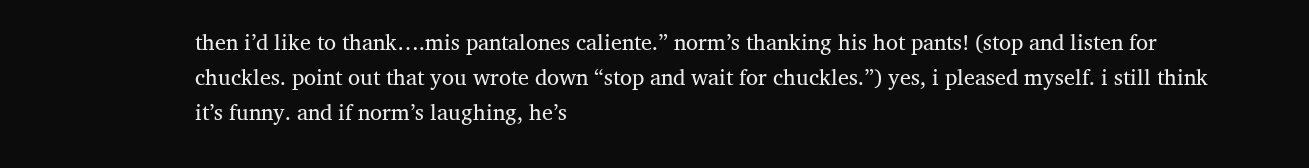then i’d like to thank….mis pantalones caliente.” norm’s thanking his hot pants! (stop and listen for chuckles. point out that you wrote down “stop and wait for chuckles.”) yes, i pleased myself. i still think it’s funny. and if norm’s laughing, he’s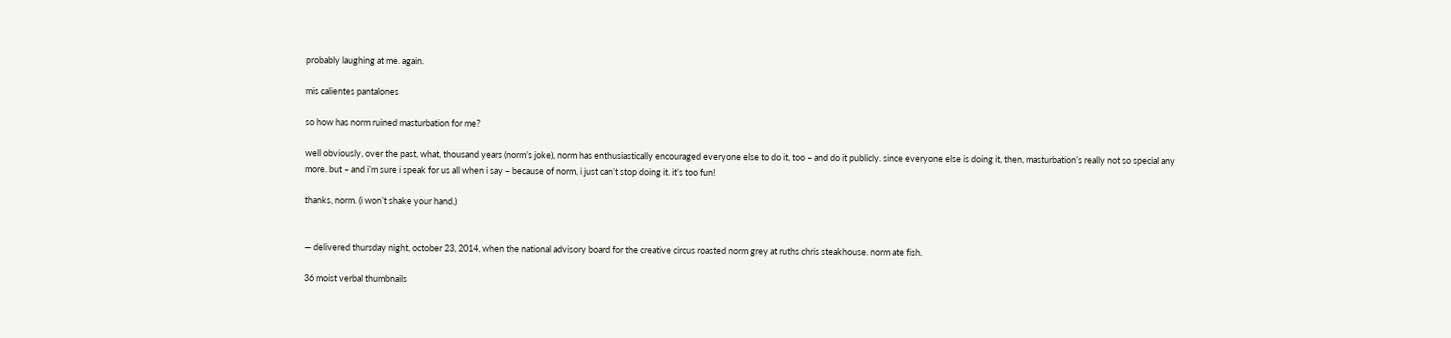probably laughing at me. again.

mis calientes pantalones

so how has norm ruined masturbation for me?

well obviously, over the past, what, thousand years (norm’s joke), norm has enthusiastically encouraged everyone else to do it, too – and do it publicly. since everyone else is doing it, then, masturbation’s really not so special any more. but – and i’m sure i speak for us all when i say – because of norm, i just can’t stop doing it. it’s too fun!

thanks, norm. (i won’t shake your hand.)


— delivered thursday night, october 23, 2014, when the national advisory board for the creative circus roasted norm grey at ruths chris steakhouse. norm ate fish.

36 moist verbal thumbnails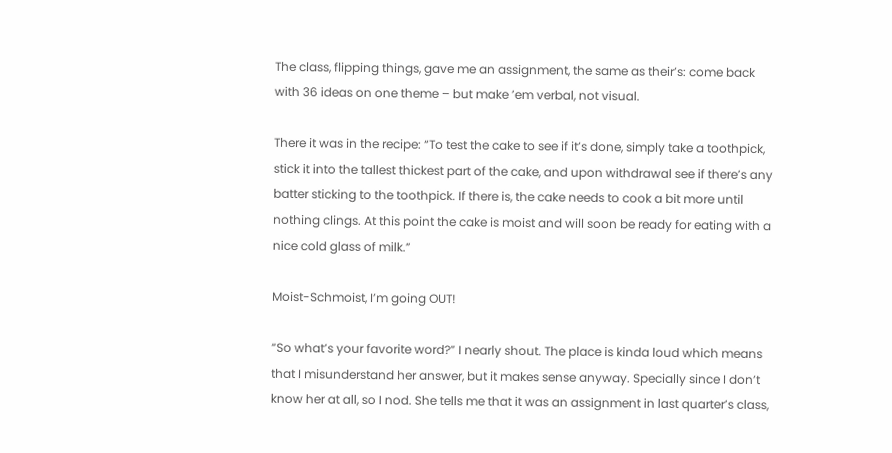The class, flipping things, gave me an assignment, the same as their’s: come back with 36 ideas on one theme – but make ’em verbal, not visual.

There it was in the recipe: “To test the cake to see if it’s done, simply take a toothpick, stick it into the tallest thickest part of the cake, and upon withdrawal see if there’s any batter sticking to the toothpick. If there is, the cake needs to cook a bit more until nothing clings. At this point the cake is moist and will soon be ready for eating with a nice cold glass of milk.”

Moist-Schmoist, I’m going OUT!

“So what’s your favorite word?” I nearly shout. The place is kinda loud which means that I misunderstand her answer, but it makes sense anyway. Specially since I don’t know her at all, so I nod. She tells me that it was an assignment in last quarter’s class,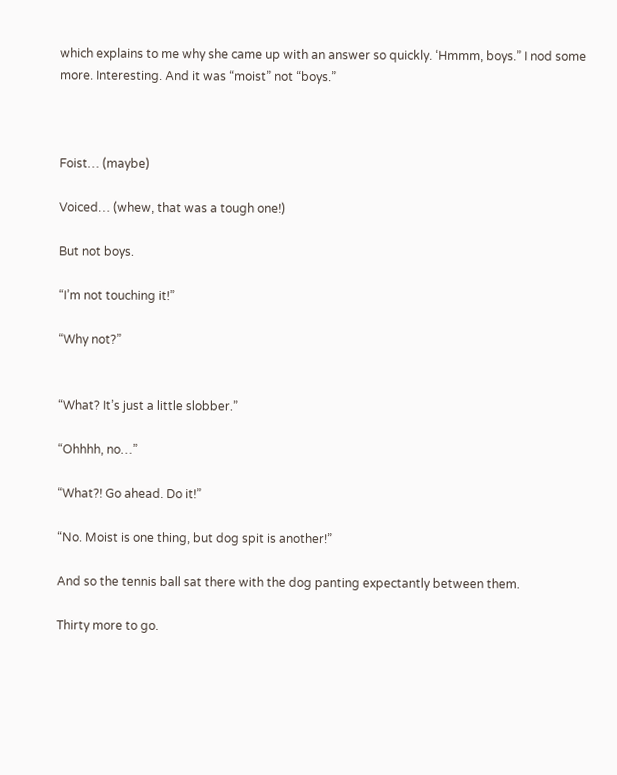which explains to me why she came up with an answer so quickly. ‘Hmmm, boys.” I nod some more. Interesting. And it was “moist” not “boys.”



Foist… (maybe)

Voiced… (whew, that was a tough one!)

But not boys.

“I’m not touching it!”

“Why not?”


“What? It’s just a little slobber.”

“Ohhhh, no…”

“What?! Go ahead. Do it!”

“No. Moist is one thing, but dog spit is another!”

And so the tennis ball sat there with the dog panting expectantly between them.

Thirty more to go.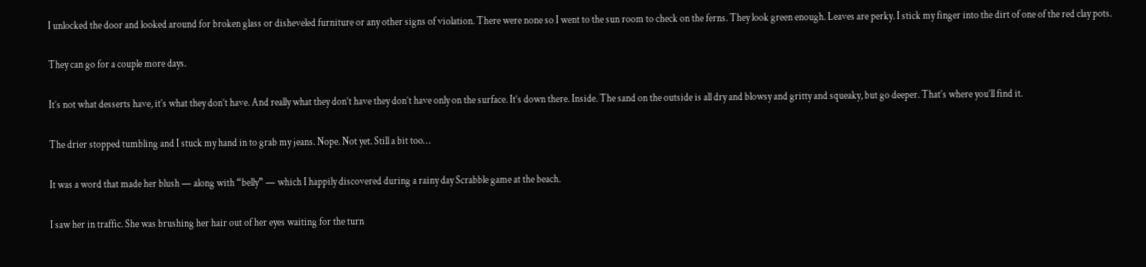I unlocked the door and looked around for broken glass or disheveled furniture or any other signs of violation. There were none so I went to the sun room to check on the ferns. They look green enough. Leaves are perky. I stick my finger into the dirt of one of the red clay pots.

They can go for a couple more days.

It’s not what desserts have, it’s what they don’t have. And really what they don’t have they don’t have only on the surface. It’s down there. Inside. The sand on the outside is all dry and blowsy and gritty and squeaky, but go deeper. That’s where you’ll find it.

The drier stopped tumbling and I stuck my hand in to grab my jeans. Nope. Not yet. Still a bit too…

It was a word that made her blush — along with “belly” — which I happily discovered during a rainy day Scrabble game at the beach.

I saw her in traffic. She was brushing her hair out of her eyes waiting for the turn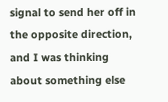signal to send her off in the opposite direction, and I was thinking about something else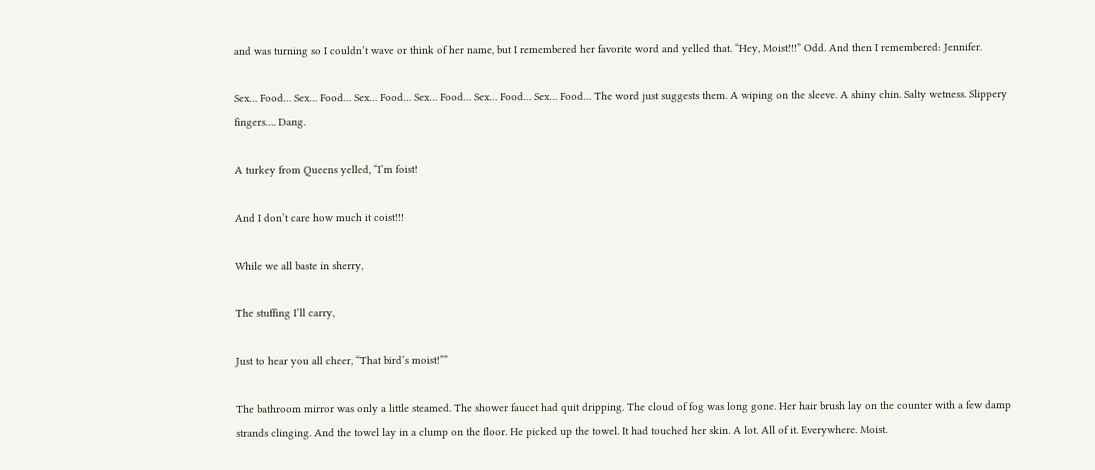and was turning so I couldn’t wave or think of her name, but I remembered her favorite word and yelled that. “Hey, Moist!!!” Odd. And then I remembered: Jennifer.

Sex… Food… Sex… Food… Sex… Food… Sex… Food… Sex… Food… Sex… Food… The word just suggests them. A wiping on the sleeve. A shiny chin. Salty wetness. Slippery fingers…. Dang.

A turkey from Queens yelled, “I’m foist!

And I don’t care how much it coist!!!

While we all baste in sherry,

The stuffing I’ll carry,

Just to hear you all cheer, “That bird’s moist!””

The bathroom mirror was only a little steamed. The shower faucet had quit dripping. The cloud of fog was long gone. Her hair brush lay on the counter with a few damp strands clinging. And the towel lay in a clump on the floor. He picked up the towel. It had touched her skin. A lot. All of it. Everywhere. Moist.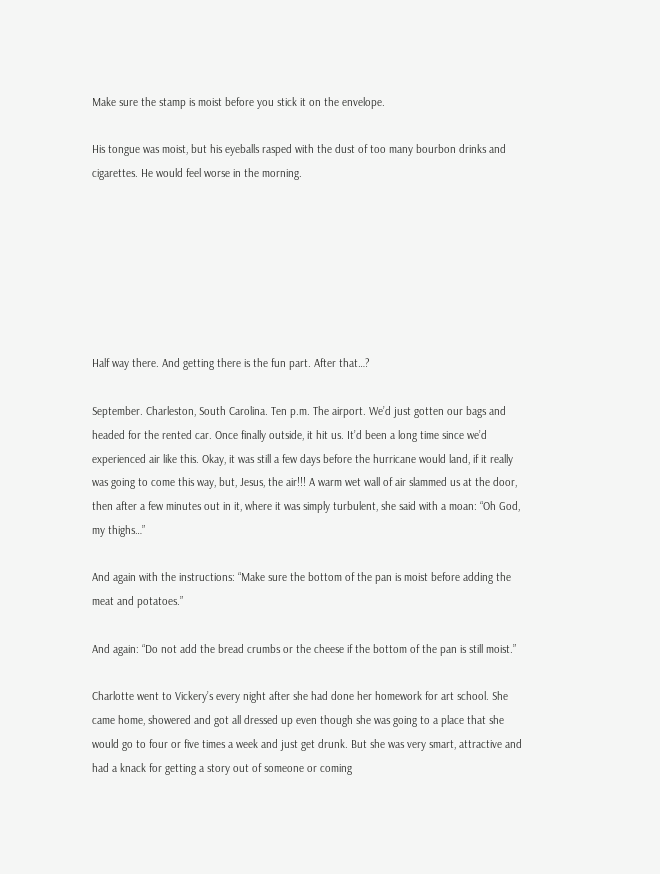Make sure the stamp is moist before you stick it on the envelope.

His tongue was moist, but his eyeballs rasped with the dust of too many bourbon drinks and cigarettes. He would feel worse in the morning.







Half way there. And getting there is the fun part. After that…?

September. Charleston, South Carolina. Ten p.m. The airport. We’d just gotten our bags and headed for the rented car. Once finally outside, it hit us. It’d been a long time since we’d experienced air like this. Okay, it was still a few days before the hurricane would land, if it really was going to come this way, but, Jesus, the air!!! A warm wet wall of air slammed us at the door, then after a few minutes out in it, where it was simply turbulent, she said with a moan: “Oh God, my thighs…”

And again with the instructions: “Make sure the bottom of the pan is moist before adding the meat and potatoes.”

And again: “Do not add the bread crumbs or the cheese if the bottom of the pan is still moist.”

Charlotte went to Vickery’s every night after she had done her homework for art school. She came home, showered and got all dressed up even though she was going to a place that she would go to four or five times a week and just get drunk. But she was very smart, attractive and had a knack for getting a story out of someone or coming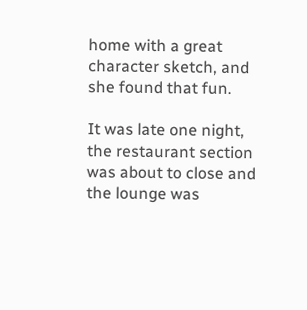home with a great character sketch, and she found that fun.

It was late one night, the restaurant section was about to close and the lounge was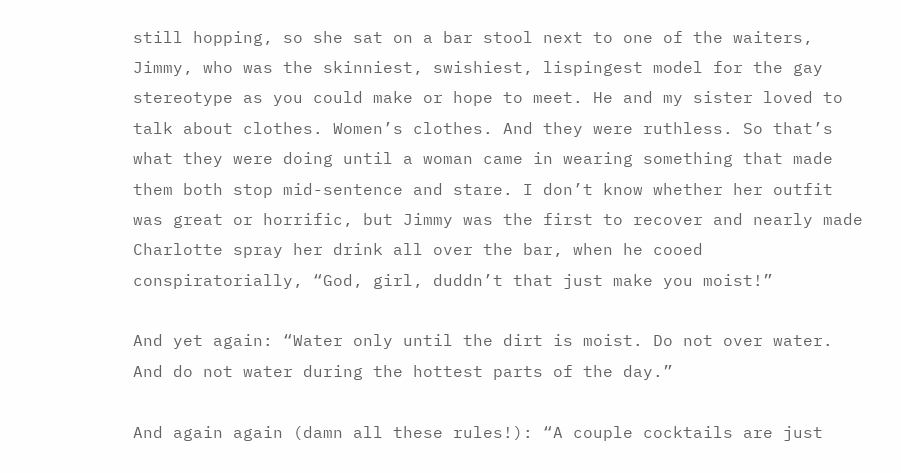still hopping, so she sat on a bar stool next to one of the waiters, Jimmy, who was the skinniest, swishiest, lispingest model for the gay stereotype as you could make or hope to meet. He and my sister loved to talk about clothes. Women’s clothes. And they were ruthless. So that’s what they were doing until a woman came in wearing something that made them both stop mid-sentence and stare. I don’t know whether her outfit was great or horrific, but Jimmy was the first to recover and nearly made Charlotte spray her drink all over the bar, when he cooed conspiratorially, “God, girl, duddn’t that just make you moist!”

And yet again: “Water only until the dirt is moist. Do not over water. And do not water during the hottest parts of the day.”

And again again (damn all these rules!): “A couple cocktails are just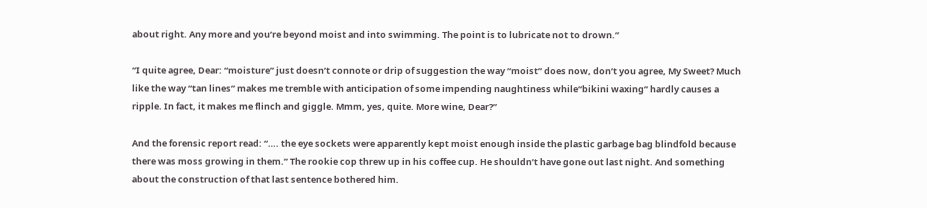about right. Any more and you’re beyond moist and into swimming. The point is to lubricate not to drown.”

“I quite agree, Dear: “moisture” just doesn’t connote or drip of suggestion the way “moist” does now, don’t you agree, My Sweet? Much like the way “tan lines” makes me tremble with anticipation of some impending naughtiness while“bikini waxing” hardly causes a ripple. In fact, it makes me flinch and giggle. Mmm, yes, quite. More wine, Dear?”

And the forensic report read: “…. the eye sockets were apparently kept moist enough inside the plastic garbage bag blindfold because there was moss growing in them.” The rookie cop threw up in his coffee cup. He shouldn’t have gone out last night. And something about the construction of that last sentence bothered him.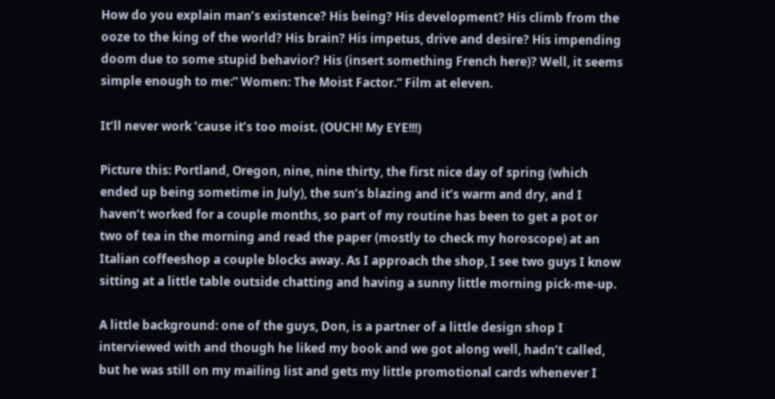How do you explain man’s existence? His being? His development? His climb from the ooze to the king of the world? His brain? His impetus, drive and desire? His impending doom due to some stupid behavior? His (insert something French here)? Well, it seems simple enough to me:” Women: The Moist Factor.” Film at eleven.

It’ll never work ’cause it’s too moist. (OUCH! My EYE!!!)

Picture this: Portland, Oregon, nine, nine thirty, the first nice day of spring (which ended up being sometime in July), the sun’s blazing and it’s warm and dry, and I haven’t worked for a couple months, so part of my routine has been to get a pot or two of tea in the morning and read the paper (mostly to check my horoscope) at an Italian coffeeshop a couple blocks away. As I approach the shop, I see two guys I know sitting at a little table outside chatting and having a sunny little morning pick-me-up.

A little background: one of the guys, Don, is a partner of a little design shop I interviewed with and though he liked my book and we got along well, hadn’t called, but he was still on my mailing list and gets my little promotional cards whenever I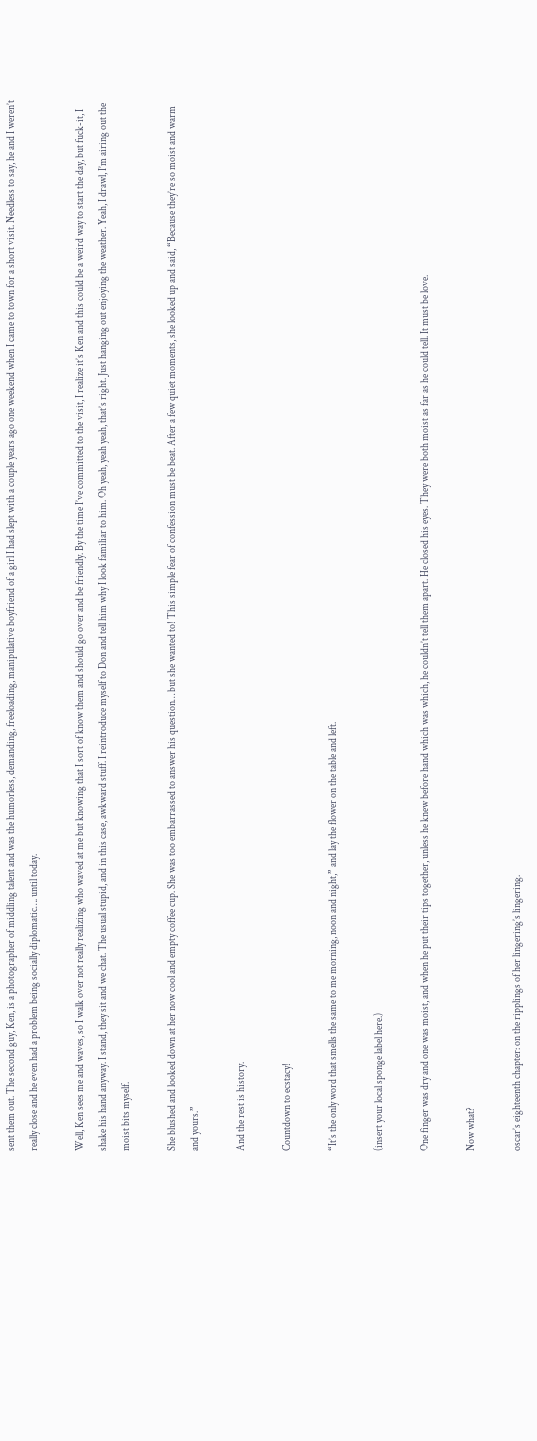sent them out. The second guy, Ken, is a photographer of middling talent and was the humorless, demanding, freeloading, manipulative boyfriend of a girl I had slept with a couple years ago one weekend when I came to town for a short visit. Needless to say, he and I weren’t really close and he even had a problem being socially diplomatic…. until today.

Well, Ken sees me and waves, so I walk over not really realizing who waved at me but knowing that I sort of know them and should go over and be friendly. By the time I’ve committed to the visit, I realize it’s Ken and this could be a weird way to start the day, but fuck-it, I shake his hand anyway. I stand, they sit and we chat. The usual stupid, and in this case, awkward stuff. I reintroduce myself to Don and tell him why I look familiar to him. Oh yeah, yeah yeah, that’s right. Just hanging out enjoying the weather. Yeah, I drawl, I’m airing out the moist bits myself.

She blushed and looked down at her now cool and empty coffee cup. She was too embarrassed to answer his question… but she wanted to! This simple fear of confession must be beat. After a few quiet moments, she looked up and said, “Because they’re so moist and warm and yours.”

And the rest is history.

Countdown to ecstacy!

“It’s the only word that smells the same to me morning, noon and night,” and lay the flower on the table and left.

(insert your local sponge label here.)

One finger was dry and one was moist, and when he put their tips together, unless he knew before hand which was which, he couldn’t tell them apart. He closed his eyes. They were both moist as far as he could tell. It must be love.

Now what?

oscar’s eighteenth chapter: on the ripplings of her lingering’s lingering.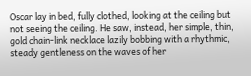Oscar lay in bed, fully clothed, looking at the ceiling but not seeing the ceiling. He saw, instead, her simple, thin, gold chain-link necklace lazily bobbing with a rhythmic, steady gentleness on the waves of her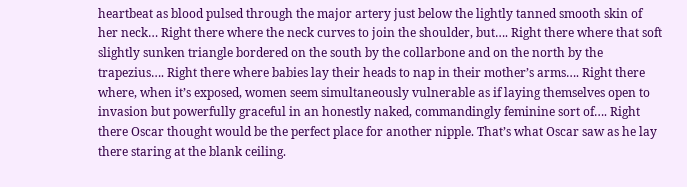heartbeat as blood pulsed through the major artery just below the lightly tanned smooth skin of her neck… Right there where the neck curves to join the shoulder, but…. Right there where that soft slightly sunken triangle bordered on the south by the collarbone and on the north by the trapezius…. Right there where babies lay their heads to nap in their mother’s arms…. Right there where, when it’s exposed, women seem simultaneously vulnerable as if laying themselves open to invasion but powerfully graceful in an honestly naked, commandingly feminine sort of…. Right there Oscar thought would be the perfect place for another nipple. That’s what Oscar saw as he lay there staring at the blank ceiling.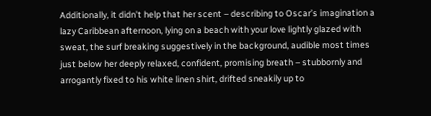Additionally, it didn’t help that her scent – describing to Oscar’s imagination a lazy Caribbean afternoon, lying on a beach with your love lightly glazed with sweat, the surf breaking suggestively in the background, audible most times just below her deeply relaxed, confident, promising breath – stubbornly and arrogantly fixed to his white linen shirt, drifted sneakily up to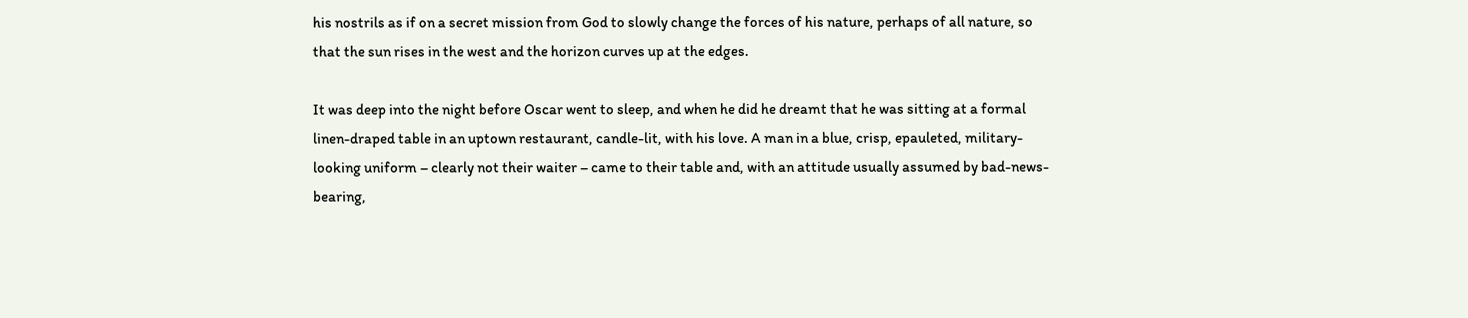his nostrils as if on a secret mission from God to slowly change the forces of his nature, perhaps of all nature, so that the sun rises in the west and the horizon curves up at the edges.

It was deep into the night before Oscar went to sleep, and when he did he dreamt that he was sitting at a formal linen-draped table in an uptown restaurant, candle-lit, with his love. A man in a blue, crisp, epauleted, military-looking uniform – clearly not their waiter – came to their table and, with an attitude usually assumed by bad-news-bearing,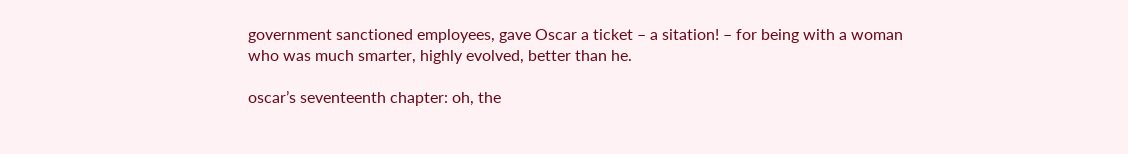government sanctioned employees, gave Oscar a ticket – a sitation! – for being with a woman who was much smarter, highly evolved, better than he.

oscar’s seventeenth chapter: oh, the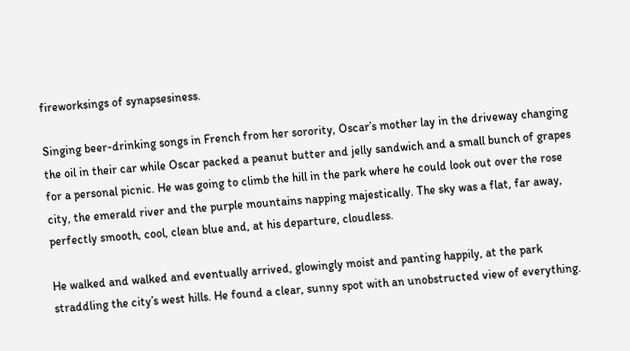fireworksings of synapsesiness.

Singing beer-drinking songs in French from her sorority, Oscar’s mother lay in the driveway changing the oil in their car while Oscar packed a peanut butter and jelly sandwich and a small bunch of grapes for a personal picnic. He was going to climb the hill in the park where he could look out over the rose city, the emerald river and the purple mountains napping majestically. The sky was a flat, far away, perfectly smooth, cool, clean blue and, at his departure, cloudless.

He walked and walked and eventually arrived, glowingly moist and panting happily, at the park straddling the city’s west hills. He found a clear, sunny spot with an unobstructed view of everything.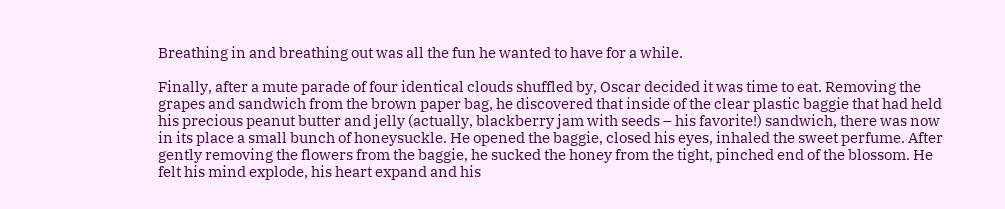Breathing in and breathing out was all the fun he wanted to have for a while.

Finally, after a mute parade of four identical clouds shuffled by, Oscar decided it was time to eat. Removing the grapes and sandwich from the brown paper bag, he discovered that inside of the clear plastic baggie that had held his precious peanut butter and jelly (actually, blackberry jam with seeds – his favorite!) sandwich, there was now in its place a small bunch of honeysuckle. He opened the baggie, closed his eyes, inhaled the sweet perfume. After gently removing the flowers from the baggie, he sucked the honey from the tight, pinched end of the blossom. He felt his mind explode, his heart expand and his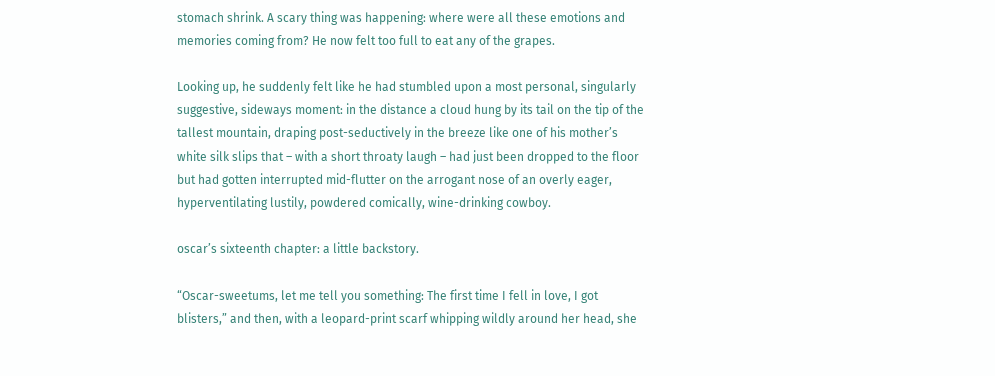stomach shrink. A scary thing was happening: where were all these emotions and memories coming from? He now felt too full to eat any of the grapes.

Looking up, he suddenly felt like he had stumbled upon a most personal, singularly suggestive, sideways moment: in the distance a cloud hung by its tail on the tip of the tallest mountain, draping post-seductively in the breeze like one of his mother’s white silk slips that – with a short throaty laugh – had just been dropped to the floor but had gotten interrupted mid-flutter on the arrogant nose of an overly eager, hyperventilating lustily, powdered comically, wine-drinking cowboy.

oscar’s sixteenth chapter: a little backstory.

“Oscar-sweetums, let me tell you something: The first time I fell in love, I got blisters,” and then, with a leopard-print scarf whipping wildly around her head, she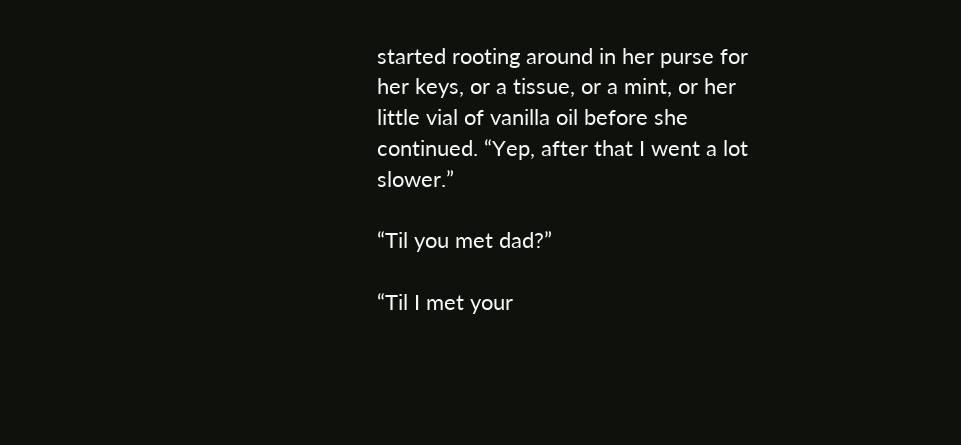started rooting around in her purse for her keys, or a tissue, or a mint, or her little vial of vanilla oil before she continued. “Yep, after that I went a lot slower.”

“Til you met dad?”

“Til I met your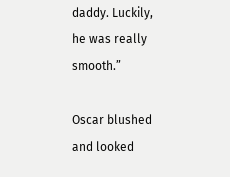daddy. Luckily, he was really smooth.”

Oscar blushed and looked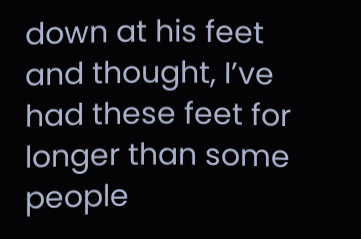down at his feet and thought, I’ve had these feet for longer than some people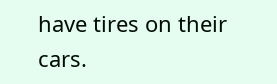have tires on their cars.